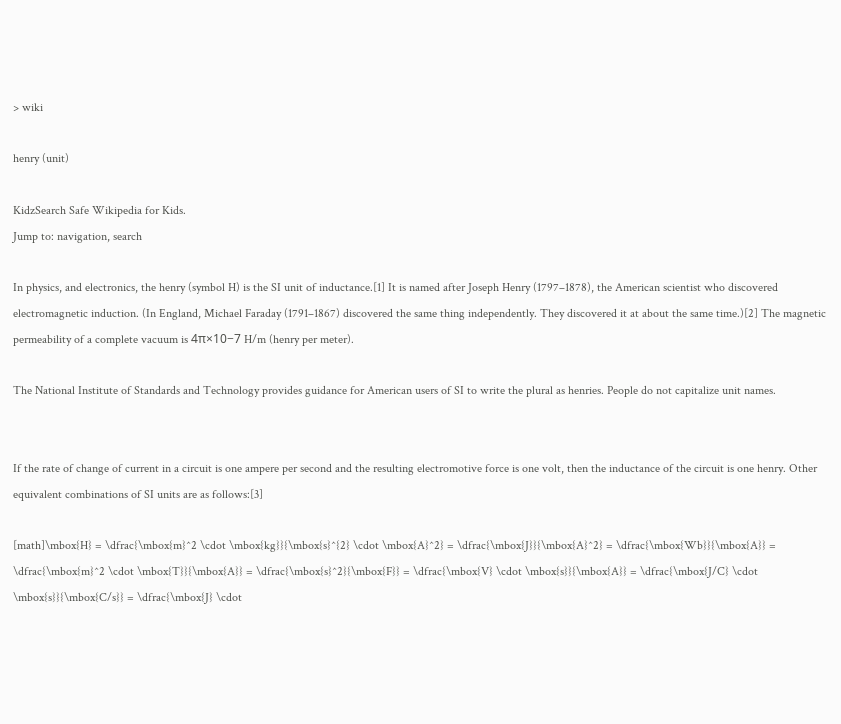> wiki

henry (unit)

KidzSearch Safe Wikipedia for Kids.
Jump to: navigation, search

In physics, and electronics, the henry (symbol H) is the SI unit of inductance.[1] It is named after Joseph Henry (1797–1878), the American scientist who discovered electromagnetic induction. (In England, Michael Faraday (1791–1867) discovered the same thing independently. They discovered it at about the same time.)[2] The magnetic permeability of a complete vacuum is 4π×10−7 H/m (henry per meter).

The National Institute of Standards and Technology provides guidance for American users of SI to write the plural as henries. People do not capitalize unit names.


If the rate of change of current in a circuit is one ampere per second and the resulting electromotive force is one volt, then the inductance of the circuit is one henry. Other equivalent combinations of SI units are as follows:[3]

[math]\mbox{H} = \dfrac{\mbox{m}^2 \cdot \mbox{kg}}{\mbox{s}^{2} \cdot \mbox{A}^2} = \dfrac{\mbox{J}}{\mbox{A}^2} = \dfrac{\mbox{Wb}}{\mbox{A}} = \dfrac{\mbox{m}^2 \cdot \mbox{T}}{\mbox{A}} = \dfrac{\mbox{s}^2}{\mbox{F}} = \dfrac{\mbox{V} \cdot \mbox{s}}{\mbox{A}} = \dfrac{\mbox{J/C} \cdot \mbox{s}}{\mbox{C/s}} = \dfrac{\mbox{J} \cdot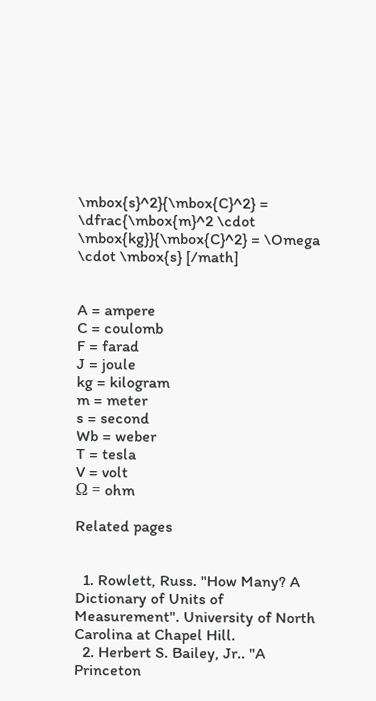\mbox{s}^2}{\mbox{C}^2} = \dfrac{\mbox{m}^2 \cdot \mbox{kg}}{\mbox{C}^2} = \Omega \cdot \mbox{s} [/math]


A = ampere
C = coulomb
F = farad
J = joule
kg = kilogram
m = meter
s = second
Wb = weber
T = tesla
V = volt
Ω = ohm

Related pages


  1. Rowlett, Russ. "How Many? A Dictionary of Units of Measurement". University of North Carolina at Chapel Hill.
  2. Herbert S. Bailey, Jr.. "A Princeton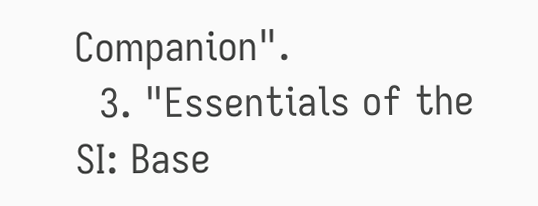Companion".
  3. "Essentials of the SI: Base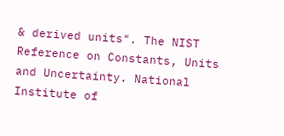& derived units". The NIST Reference on Constants, Units and Uncertainty. National Institute of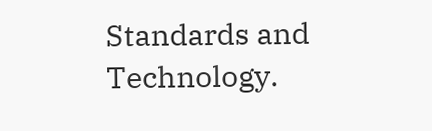Standards and Technology.